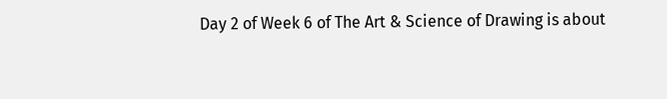Day 2 of Week 6 of The Art & Science of Drawing is about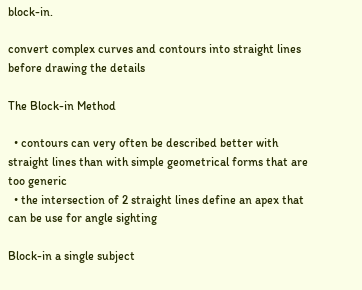block-in.

convert complex curves and contours into straight lines before drawing the details

The Block-in Method

  • contours can very often be described better with straight lines than with simple geometrical forms that are too generic
  • the intersection of 2 straight lines define an apex that can be use for angle sighting

Block-in a single subject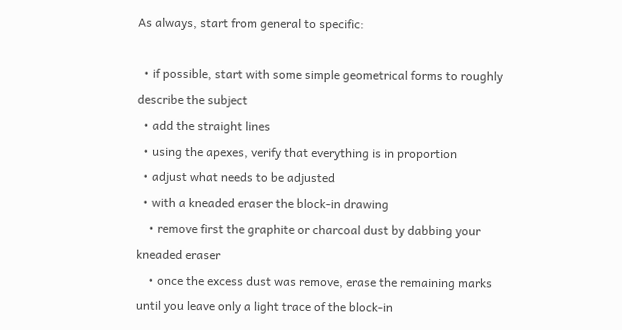As always, start from general to specific:

  • if possible, start with some simple geometrical forms to roughly describe the subject
  • add the straight lines
  • using the apexes, verify that everything is in proportion
  • adjust what needs to be adjusted
  • with a kneaded eraser the block-in drawing
    • remove first the graphite or charcoal dust by dabbing your kneaded eraser
    • once the excess dust was remove, erase the remaining marks until you leave only a light trace of the block-in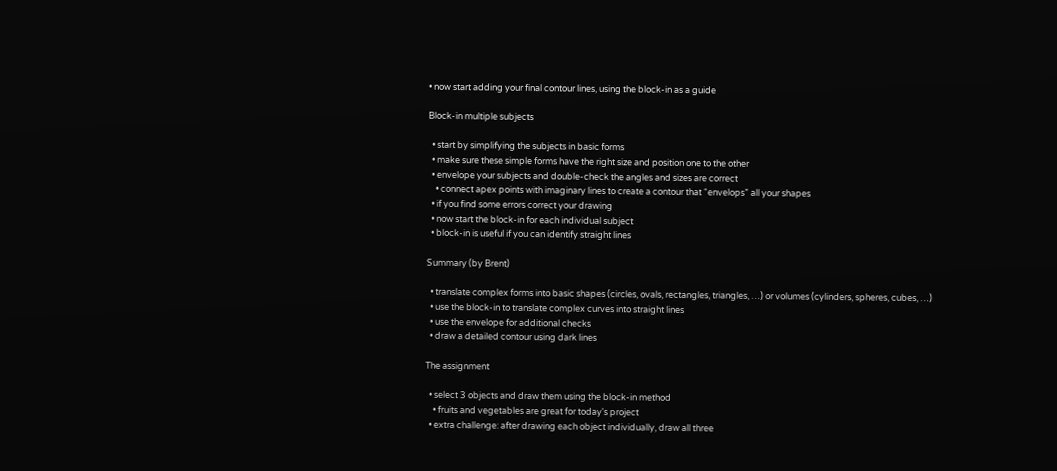• now start adding your final contour lines, using the block-in as a guide

Block-in multiple subjects

  • start by simplifying the subjects in basic forms
  • make sure these simple forms have the right size and position one to the other
  • envelope your subjects and double-check the angles and sizes are correct
    • connect apex points with imaginary lines to create a contour that “envelops” all your shapes
  • if you find some errors correct your drawing
  • now start the block-in for each individual subject
  • block-in is useful if you can identify straight lines

Summary (by Brent)

  • translate complex forms into basic shapes (circles, ovals, rectangles, triangles, …) or volumes (cylinders, spheres, cubes, …)
  • use the block-in to translate complex curves into straight lines
  • use the envelope for additional checks
  • draw a detailed contour using dark lines

The assignment

  • select 3 objects and draw them using the block-in method
    • fruits and vegetables are great for today's project
  • extra challenge: after drawing each object individually, draw all three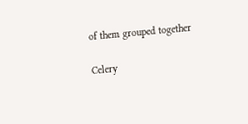of them grouped together

Celery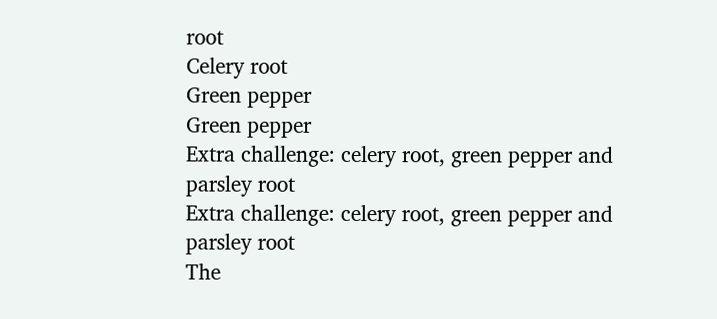root
Celery root
Green pepper
Green pepper
Extra challenge: celery root, green pepper and parsley root
Extra challenge: celery root, green pepper and parsley root
The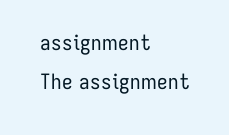assignment
The assignment